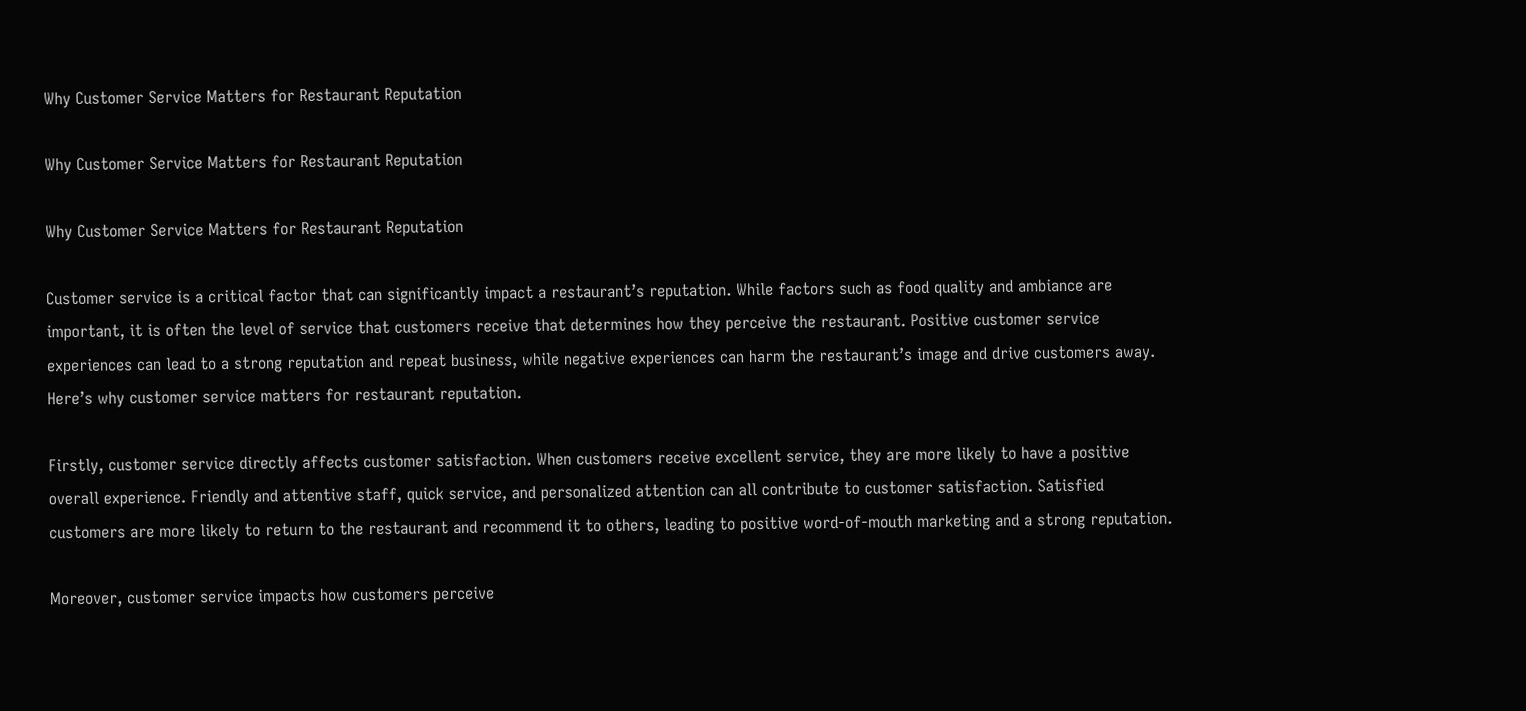Why Customer Service Matters for Restaurant Reputation

Why Customer Service Matters for Restaurant Reputation

Why Customer Service Matters for Restaurant Reputation

Customer service is a critical factor that can significantly impact a restaurant’s reputation. While factors such as food quality and ambiance are important, it is often the level of service that customers receive that determines how they perceive the restaurant. Positive customer service experiences can lead to a strong reputation and repeat business, while negative experiences can harm the restaurant’s image and drive customers away. Here’s why customer service matters for restaurant reputation.

Firstly, customer service directly affects customer satisfaction. When customers receive excellent service, they are more likely to have a positive overall experience. Friendly and attentive staff, quick service, and personalized attention can all contribute to customer satisfaction. Satisfied customers are more likely to return to the restaurant and recommend it to others, leading to positive word-of-mouth marketing and a strong reputation.

Moreover, customer service impacts how customers perceive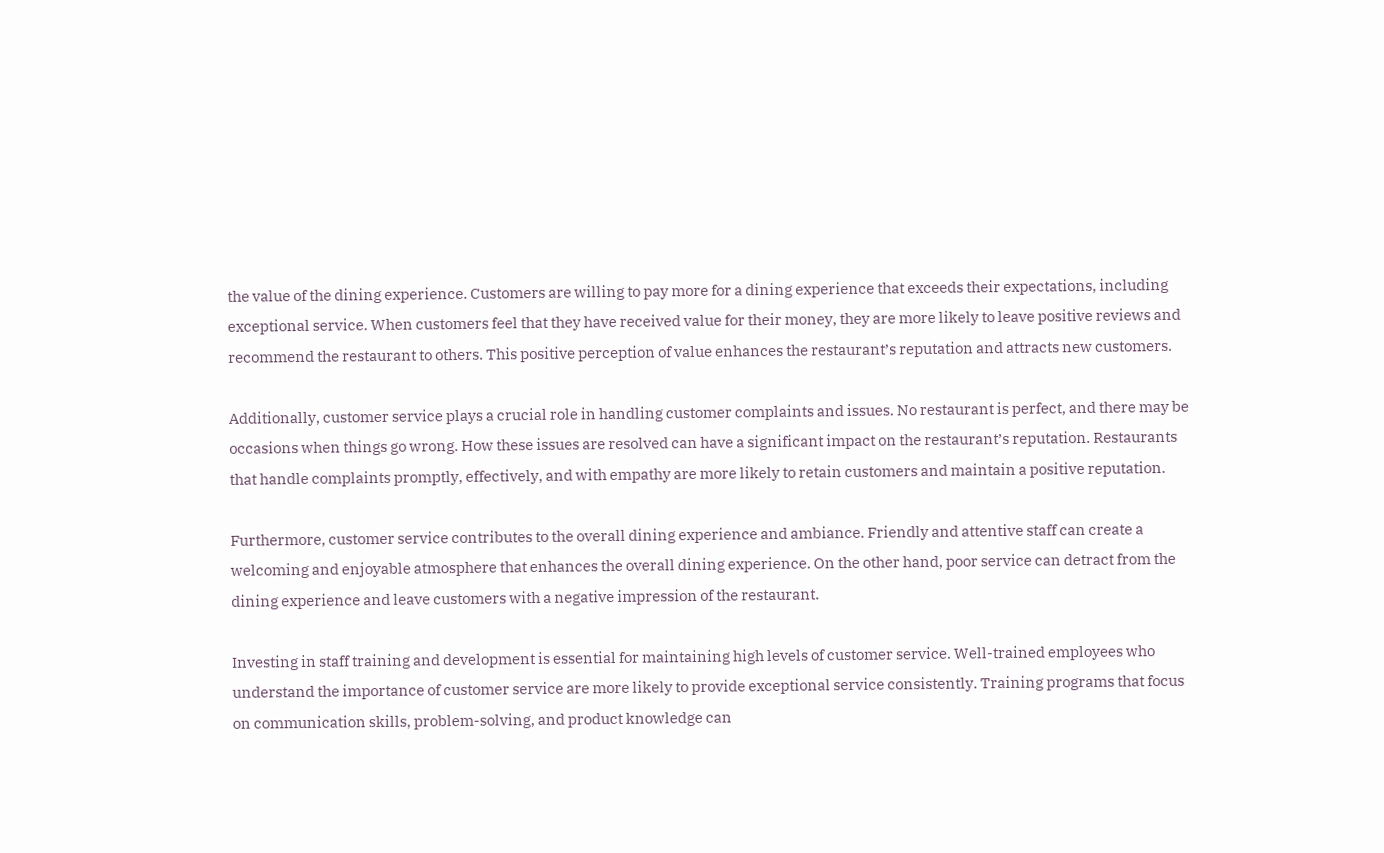the value of the dining experience. Customers are willing to pay more for a dining experience that exceeds their expectations, including exceptional service. When customers feel that they have received value for their money, they are more likely to leave positive reviews and recommend the restaurant to others. This positive perception of value enhances the restaurant’s reputation and attracts new customers.

Additionally, customer service plays a crucial role in handling customer complaints and issues. No restaurant is perfect, and there may be occasions when things go wrong. How these issues are resolved can have a significant impact on the restaurant’s reputation. Restaurants that handle complaints promptly, effectively, and with empathy are more likely to retain customers and maintain a positive reputation.

Furthermore, customer service contributes to the overall dining experience and ambiance. Friendly and attentive staff can create a welcoming and enjoyable atmosphere that enhances the overall dining experience. On the other hand, poor service can detract from the dining experience and leave customers with a negative impression of the restaurant.

Investing in staff training and development is essential for maintaining high levels of customer service. Well-trained employees who understand the importance of customer service are more likely to provide exceptional service consistently. Training programs that focus on communication skills, problem-solving, and product knowledge can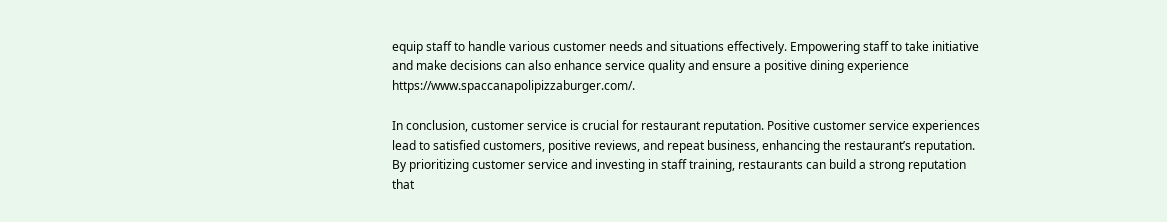equip staff to handle various customer needs and situations effectively. Empowering staff to take initiative and make decisions can also enhance service quality and ensure a positive dining experience https://www.spaccanapolipizzaburger.com/.

In conclusion, customer service is crucial for restaurant reputation. Positive customer service experiences lead to satisfied customers, positive reviews, and repeat business, enhancing the restaurant’s reputation. By prioritizing customer service and investing in staff training, restaurants can build a strong reputation that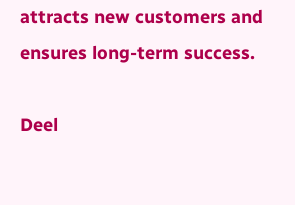attracts new customers and ensures long-term success.

Deel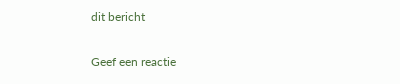dit bericht

Geef een reactie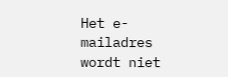Het e-mailadres wordt niet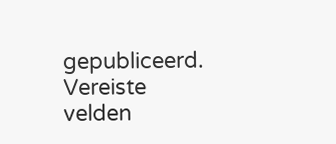gepubliceerd. Vereiste velden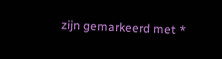zijn gemarkeerd met *